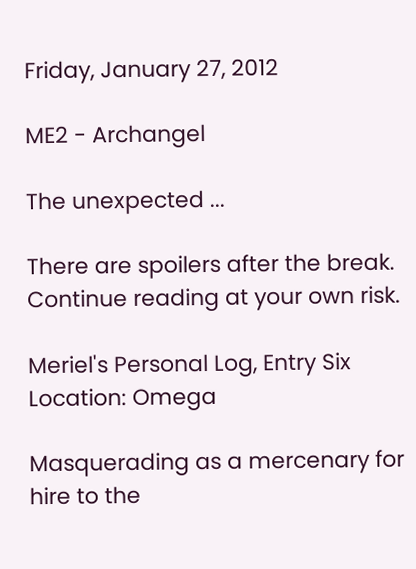Friday, January 27, 2012

ME2 - Archangel

The unexpected ...

There are spoilers after the break.  Continue reading at your own risk.

Meriel's Personal Log, Entry Six
Location: Omega

Masquerading as a mercenary for hire to the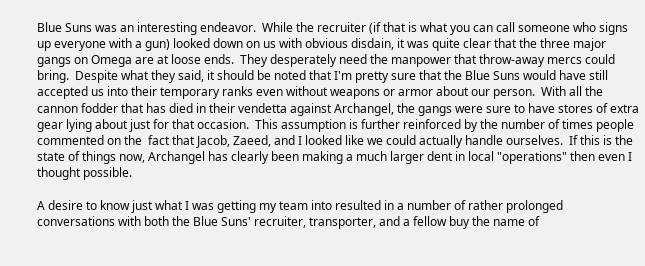Blue Suns was an interesting endeavor.  While the recruiter (if that is what you can call someone who signs up everyone with a gun) looked down on us with obvious disdain, it was quite clear that the three major gangs on Omega are at loose ends.  They desperately need the manpower that throw-away mercs could bring.  Despite what they said, it should be noted that I'm pretty sure that the Blue Suns would have still accepted us into their temporary ranks even without weapons or armor about our person.  With all the cannon fodder that has died in their vendetta against Archangel, the gangs were sure to have stores of extra gear lying about just for that occasion.  This assumption is further reinforced by the number of times people commented on the  fact that Jacob, Zaeed, and I looked like we could actually handle ourselves.  If this is the state of things now, Archangel has clearly been making a much larger dent in local "operations" then even I thought possible.

A desire to know just what I was getting my team into resulted in a number of rather prolonged conversations with both the Blue Suns' recruiter, transporter, and a fellow buy the name of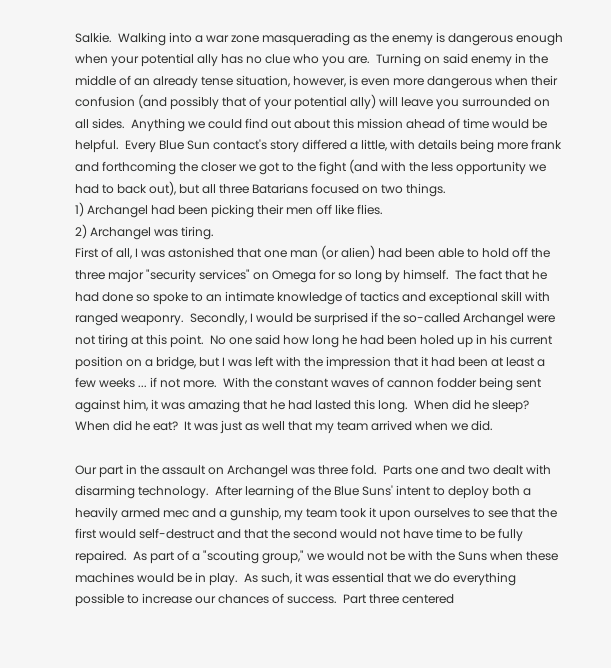Salkie.  Walking into a war zone masquerading as the enemy is dangerous enough when your potential ally has no clue who you are.  Turning on said enemy in the middle of an already tense situation, however, is even more dangerous when their confusion (and possibly that of your potential ally) will leave you surrounded on all sides.  Anything we could find out about this mission ahead of time would be helpful.  Every Blue Sun contact's story differed a little, with details being more frank and forthcoming the closer we got to the fight (and with the less opportunity we had to back out), but all three Batarians focused on two things.
1) Archangel had been picking their men off like flies.
2) Archangel was tiring.
First of all, I was astonished that one man (or alien) had been able to hold off the three major "security services" on Omega for so long by himself.  The fact that he had done so spoke to an intimate knowledge of tactics and exceptional skill with ranged weaponry.  Secondly, I would be surprised if the so-called Archangel were not tiring at this point.  No one said how long he had been holed up in his current position on a bridge, but I was left with the impression that it had been at least a few weeks ... if not more.  With the constant waves of cannon fodder being sent against him, it was amazing that he had lasted this long.  When did he sleep?  When did he eat?  It was just as well that my team arrived when we did.

Our part in the assault on Archangel was three fold.  Parts one and two dealt with disarming technology.  After learning of the Blue Suns' intent to deploy both a heavily armed mec and a gunship, my team took it upon ourselves to see that the first would self-destruct and that the second would not have time to be fully repaired.  As part of a "scouting group," we would not be with the Suns when these machines would be in play.  As such, it was essential that we do everything possible to increase our chances of success.  Part three centered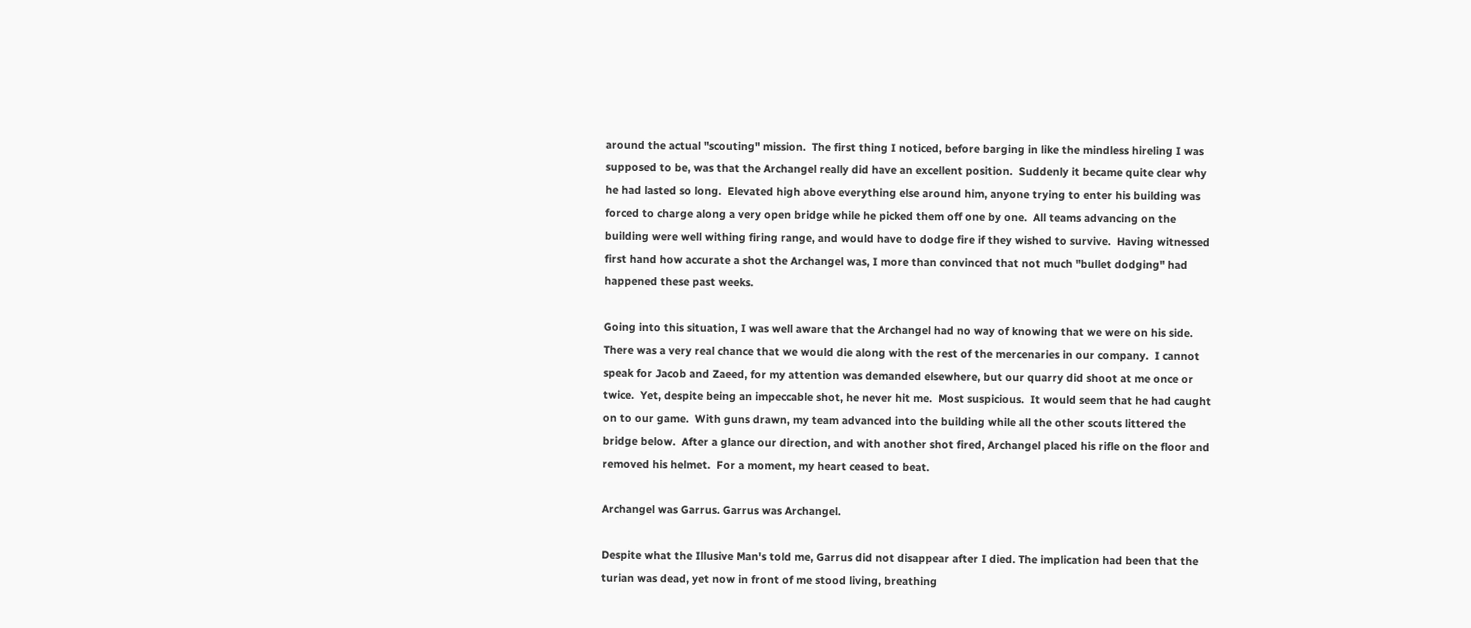around the actual "scouting" mission.  The first thing I noticed, before barging in like the mindless hireling I was supposed to be, was that the Archangel really did have an excellent position.  Suddenly it became quite clear why he had lasted so long.  Elevated high above everything else around him, anyone trying to enter his building was forced to charge along a very open bridge while he picked them off one by one.  All teams advancing on the building were well withing firing range, and would have to dodge fire if they wished to survive.  Having witnessed first hand how accurate a shot the Archangel was, I more than convinced that not much "bullet dodging" had happened these past weeks.

Going into this situation, I was well aware that the Archangel had no way of knowing that we were on his side.  There was a very real chance that we would die along with the rest of the mercenaries in our company.  I cannot speak for Jacob and Zaeed, for my attention was demanded elsewhere, but our quarry did shoot at me once or twice.  Yet, despite being an impeccable shot, he never hit me.  Most suspicious.  It would seem that he had caught on to our game.  With guns drawn, my team advanced into the building while all the other scouts littered the bridge below.  After a glance our direction, and with another shot fired, Archangel placed his rifle on the floor and removed his helmet.  For a moment, my heart ceased to beat.

Archangel was Garrus. Garrus was Archangel.

Despite what the Illusive Man's told me, Garrus did not disappear after I died. The implication had been that the turian was dead, yet now in front of me stood living, breathing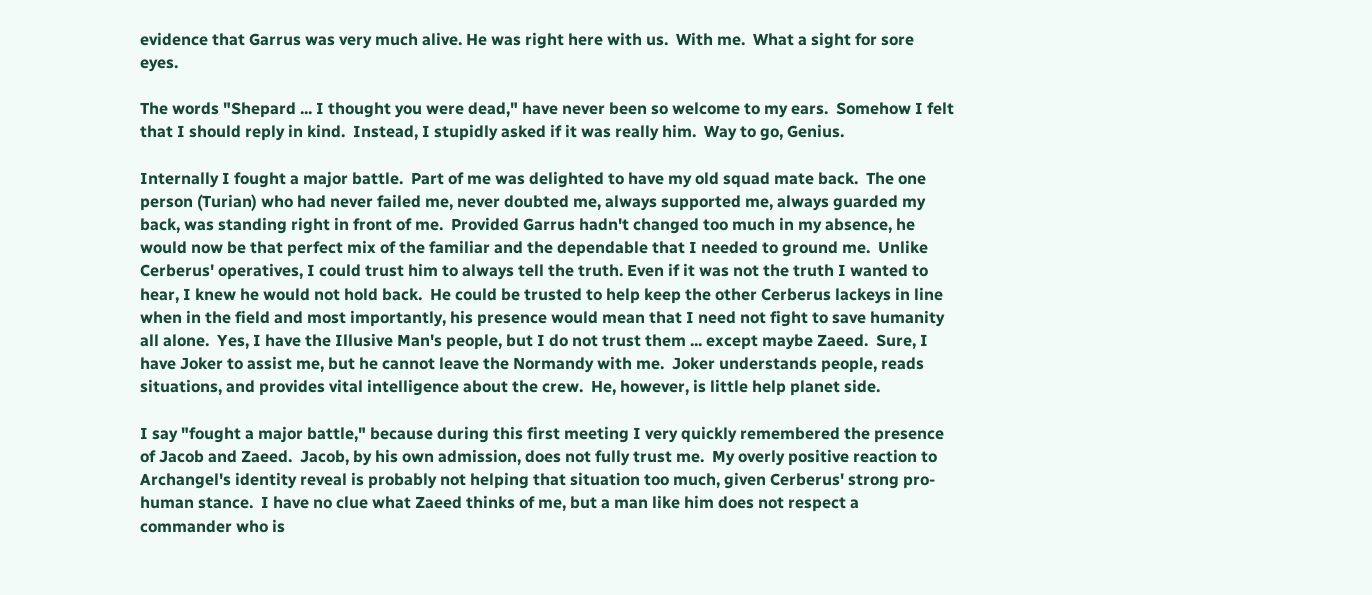evidence that Garrus was very much alive. He was right here with us.  With me.  What a sight for sore eyes.

The words "Shepard ... I thought you were dead," have never been so welcome to my ears.  Somehow I felt that I should reply in kind.  Instead, I stupidly asked if it was really him.  Way to go, Genius.

Internally I fought a major battle.  Part of me was delighted to have my old squad mate back.  The one person (Turian) who had never failed me, never doubted me, always supported me, always guarded my back, was standing right in front of me.  Provided Garrus hadn't changed too much in my absence, he would now be that perfect mix of the familiar and the dependable that I needed to ground me.  Unlike Cerberus' operatives, I could trust him to always tell the truth. Even if it was not the truth I wanted to hear, I knew he would not hold back.  He could be trusted to help keep the other Cerberus lackeys in line when in the field and most importantly, his presence would mean that I need not fight to save humanity all alone.  Yes, I have the Illusive Man's people, but I do not trust them ... except maybe Zaeed.  Sure, I have Joker to assist me, but he cannot leave the Normandy with me.  Joker understands people, reads situations, and provides vital intelligence about the crew.  He, however, is little help planet side.

I say "fought a major battle," because during this first meeting I very quickly remembered the presence of Jacob and Zaeed.  Jacob, by his own admission, does not fully trust me.  My overly positive reaction to Archangel's identity reveal is probably not helping that situation too much, given Cerberus' strong pro-human stance.  I have no clue what Zaeed thinks of me, but a man like him does not respect a commander who is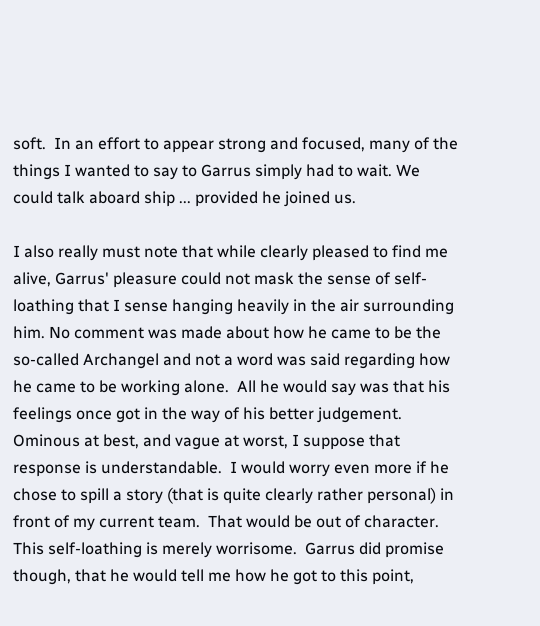soft.  In an effort to appear strong and focused, many of the things I wanted to say to Garrus simply had to wait. We could talk aboard ship ... provided he joined us.

I also really must note that while clearly pleased to find me alive, Garrus' pleasure could not mask the sense of self-loathing that I sense hanging heavily in the air surrounding him. No comment was made about how he came to be the so-called Archangel and not a word was said regarding how he came to be working alone.  All he would say was that his feelings once got in the way of his better judgement. Ominous at best, and vague at worst, I suppose that response is understandable.  I would worry even more if he chose to spill a story (that is quite clearly rather personal) in front of my current team.  That would be out of character.  This self-loathing is merely worrisome.  Garrus did promise though, that he would tell me how he got to this point,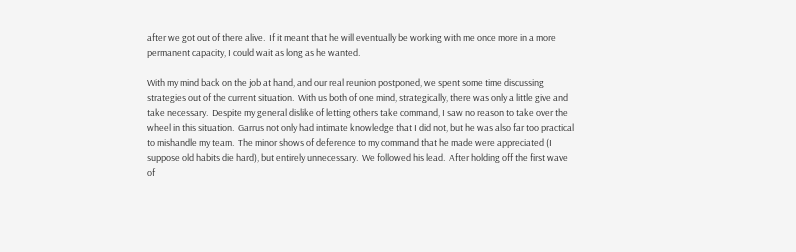after we got out of there alive.  If it meant that he will eventually be working with me once more in a more permanent capacity, I could wait as long as he wanted.

With my mind back on the job at hand, and our real reunion postponed, we spent some time discussing strategies out of the current situation.  With us both of one mind, strategically, there was only a little give and take necessary.  Despite my general dislike of letting others take command, I saw no reason to take over the wheel in this situation.  Garrus not only had intimate knowledge that I did not, but he was also far too practical to mishandle my team.  The minor shows of deference to my command that he made were appreciated (I suppose old habits die hard), but entirely unnecessary.  We followed his lead.  After holding off the first wave of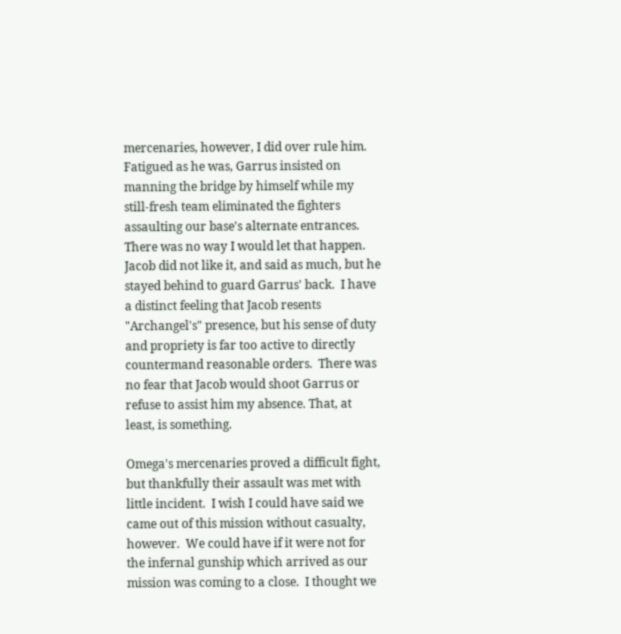mercenaries, however, I did over rule him.  Fatigued as he was, Garrus insisted on manning the bridge by himself while my still-fresh team eliminated the fighters assaulting our base's alternate entrances.  There was no way I would let that happen.  Jacob did not like it, and said as much, but he stayed behind to guard Garrus' back.  I have a distinct feeling that Jacob resents "Archangel's" presence, but his sense of duty and propriety is far too active to directly countermand reasonable orders.  There was no fear that Jacob would shoot Garrus or refuse to assist him my absence. That, at least, is something.

Omega's mercenaries proved a difficult fight, but thankfully their assault was met with little incident.  I wish I could have said we came out of this mission without casualty, however.  We could have if it were not for the infernal gunship which arrived as our mission was coming to a close.  I thought we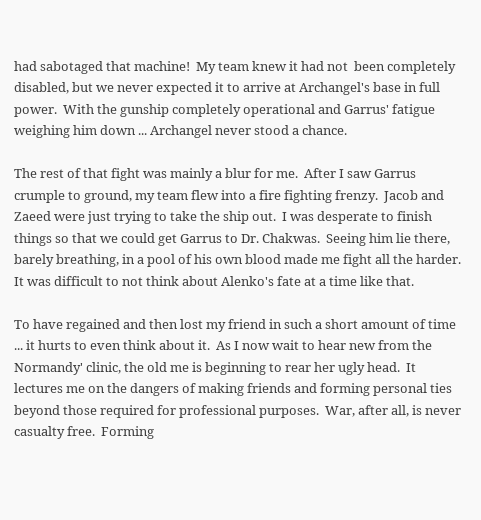had sabotaged that machine!  My team knew it had not  been completely disabled, but we never expected it to arrive at Archangel's base in full power.  With the gunship completely operational and Garrus' fatigue weighing him down ... Archangel never stood a chance.

The rest of that fight was mainly a blur for me.  After I saw Garrus crumple to ground, my team flew into a fire fighting frenzy.  Jacob and Zaeed were just trying to take the ship out.  I was desperate to finish things so that we could get Garrus to Dr. Chakwas.  Seeing him lie there, barely breathing, in a pool of his own blood made me fight all the harder.  It was difficult to not think about Alenko's fate at a time like that.

To have regained and then lost my friend in such a short amount of time ... it hurts to even think about it.  As I now wait to hear new from the Normandy' clinic, the old me is beginning to rear her ugly head.  It lectures me on the dangers of making friends and forming personal ties beyond those required for professional purposes.  War, after all, is never casualty free.  Forming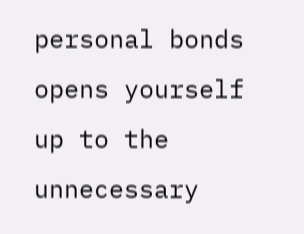personal bonds opens yourself up to the unnecessary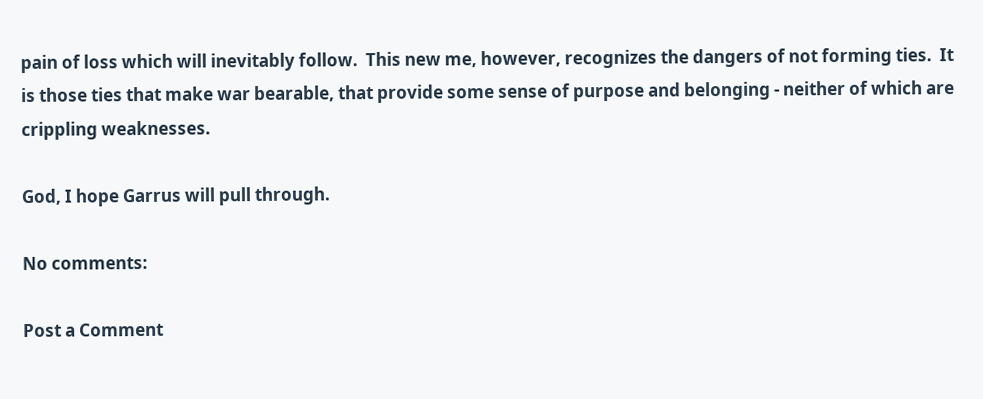pain of loss which will inevitably follow.  This new me, however, recognizes the dangers of not forming ties.  It is those ties that make war bearable, that provide some sense of purpose and belonging - neither of which are crippling weaknesses.

God, I hope Garrus will pull through.

No comments:

Post a Comment